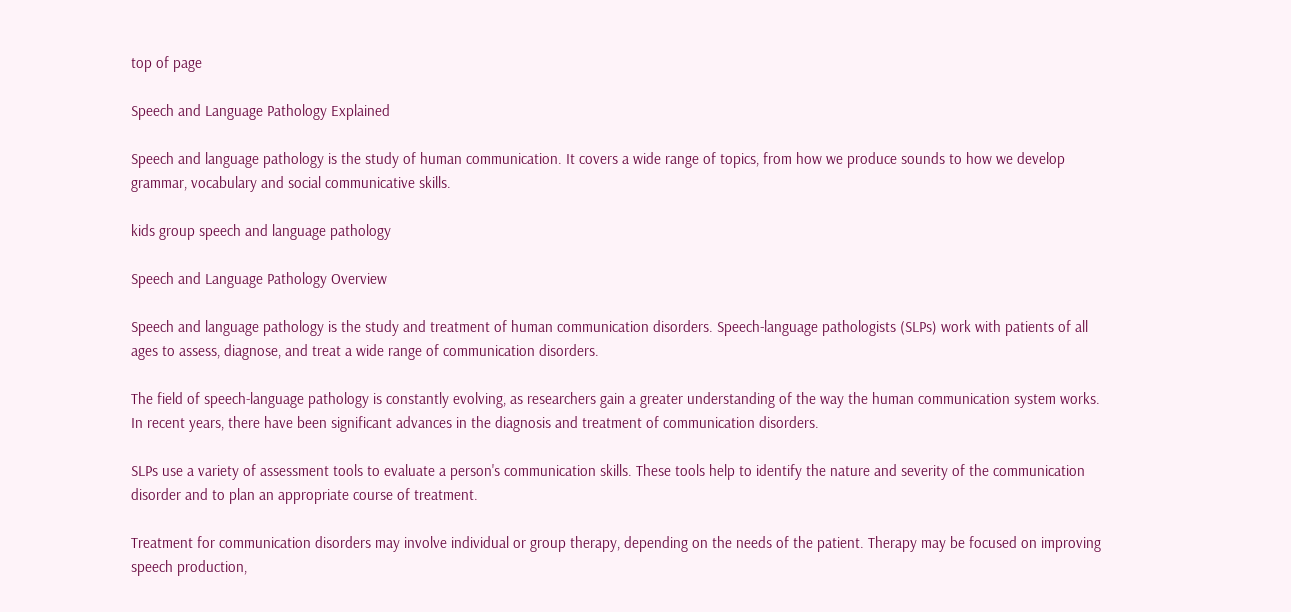top of page

Speech and Language Pathology Explained

Speech and language pathology is the study of human communication. It covers a wide range of topics, from how we produce sounds to how we develop grammar, vocabulary and social communicative skills.

kids group speech and language pathology

Speech and Language Pathology Overview

Speech and language pathology is the study and treatment of human communication disorders. Speech-language pathologists (SLPs) work with patients of all ages to assess, diagnose, and treat a wide range of communication disorders.

The field of speech-language pathology is constantly evolving, as researchers gain a greater understanding of the way the human communication system works. In recent years, there have been significant advances in the diagnosis and treatment of communication disorders.

SLPs use a variety of assessment tools to evaluate a person's communication skills. These tools help to identify the nature and severity of the communication disorder and to plan an appropriate course of treatment.

Treatment for communication disorders may involve individual or group therapy, depending on the needs of the patient. Therapy may be focused on improving speech production,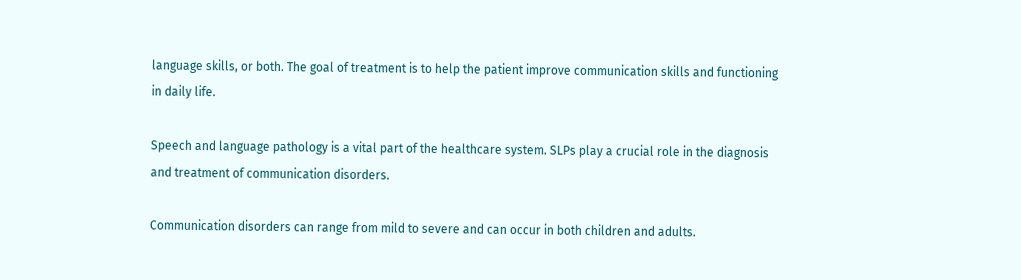language skills, or both. The goal of treatment is to help the patient improve communication skills and functioning in daily life.

Speech and language pathology is a vital part of the healthcare system. SLPs play a crucial role in the diagnosis and treatment of communication disorders.

Communication disorders can range from mild to severe and can occur in both children and adults.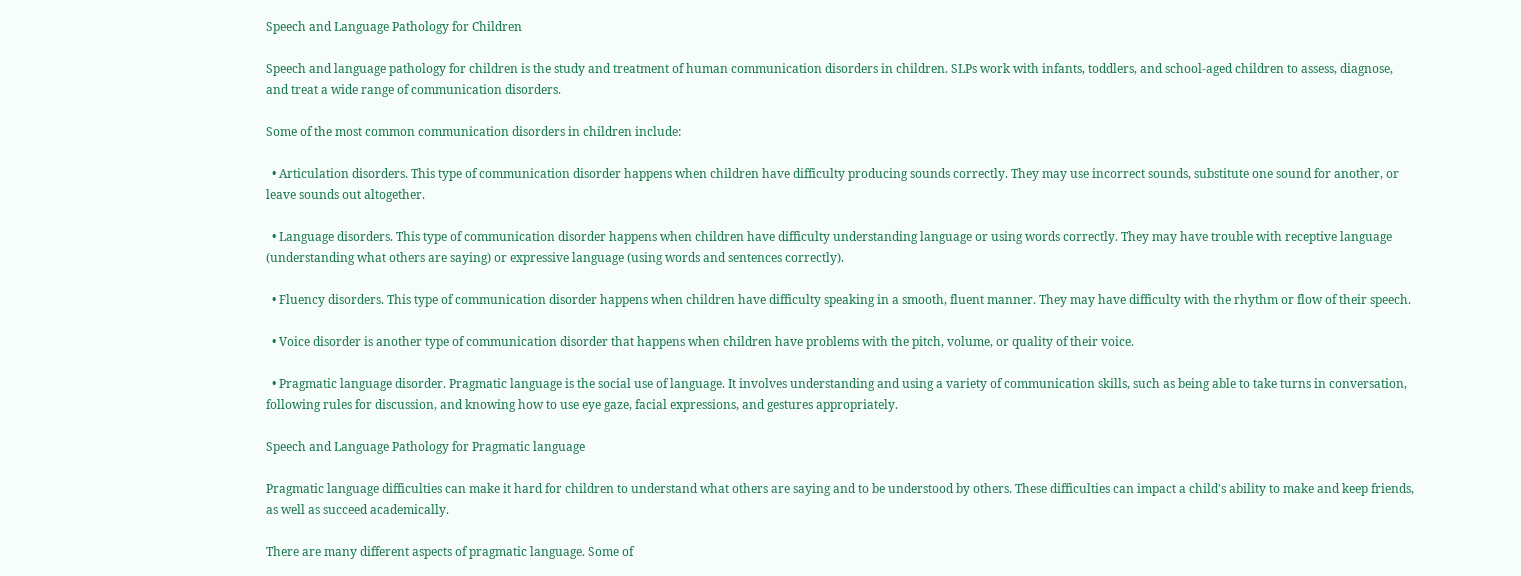Speech and Language Pathology for Children

Speech and language pathology for children is the study and treatment of human communication disorders in children. SLPs work with infants, toddlers, and school-aged children to assess, diagnose, and treat a wide range of communication disorders.

Some of the most common communication disorders in children include:

  • Articulation disorders. This type of communication disorder happens when children have difficulty producing sounds correctly. They may use incorrect sounds, substitute one sound for another, or leave sounds out altogether.

  • Language disorders. This type of communication disorder happens when children have difficulty understanding language or using words correctly. They may have trouble with receptive language (understanding what others are saying) or expressive language (using words and sentences correctly).

  • Fluency disorders. This type of communication disorder happens when children have difficulty speaking in a smooth, fluent manner. They may have difficulty with the rhythm or flow of their speech.

  • Voice disorder is another type of communication disorder that happens when children have problems with the pitch, volume, or quality of their voice.

  • Pragmatic language disorder. Pragmatic language is the social use of language. It involves understanding and using a variety of communication skills, such as being able to take turns in conversation, following rules for discussion, and knowing how to use eye gaze, facial expressions, and gestures appropriately.

Speech and Language Pathology for Pragmatic language

Pragmatic language difficulties can make it hard for children to understand what others are saying and to be understood by others. These difficulties can impact a child's ability to make and keep friends, as well as succeed academically.

There are many different aspects of pragmatic language. Some of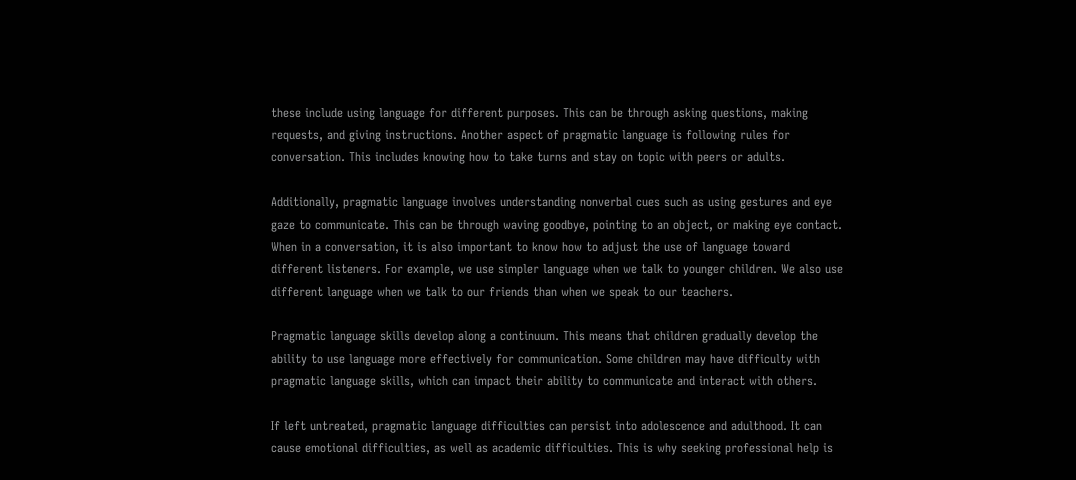these include using language for different purposes. This can be through asking questions, making requests, and giving instructions. Another aspect of pragmatic language is following rules for conversation. This includes knowing how to take turns and stay on topic with peers or adults.

Additionally, pragmatic language involves understanding nonverbal cues such as using gestures and eye gaze to communicate. This can be through waving goodbye, pointing to an object, or making eye contact. When in a conversation, it is also important to know how to adjust the use of language toward different listeners. For example, we use simpler language when we talk to younger children. We also use different language when we talk to our friends than when we speak to our teachers.

Pragmatic language skills develop along a continuum. This means that children gradually develop the ability to use language more effectively for communication. Some children may have difficulty with pragmatic language skills, which can impact their ability to communicate and interact with others.

If left untreated, pragmatic language difficulties can persist into adolescence and adulthood. It can cause emotional difficulties, as well as academic difficulties. This is why seeking professional help is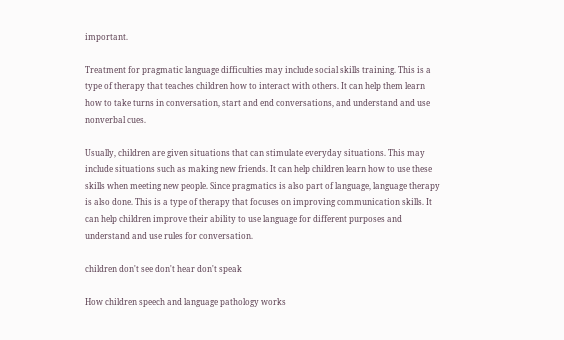important.

Treatment for pragmatic language difficulties may include social skills training. This is a type of therapy that teaches children how to interact with others. It can help them learn how to take turns in conversation, start and end conversations, and understand and use nonverbal cues.

Usually, children are given situations that can stimulate everyday situations. This may include situations such as making new friends. It can help children learn how to use these skills when meeting new people. Since pragmatics is also part of language, language therapy is also done. This is a type of therapy that focuses on improving communication skills. It can help children improve their ability to use language for different purposes and understand and use rules for conversation.

children don't see don't hear don't speak

How children speech and language pathology works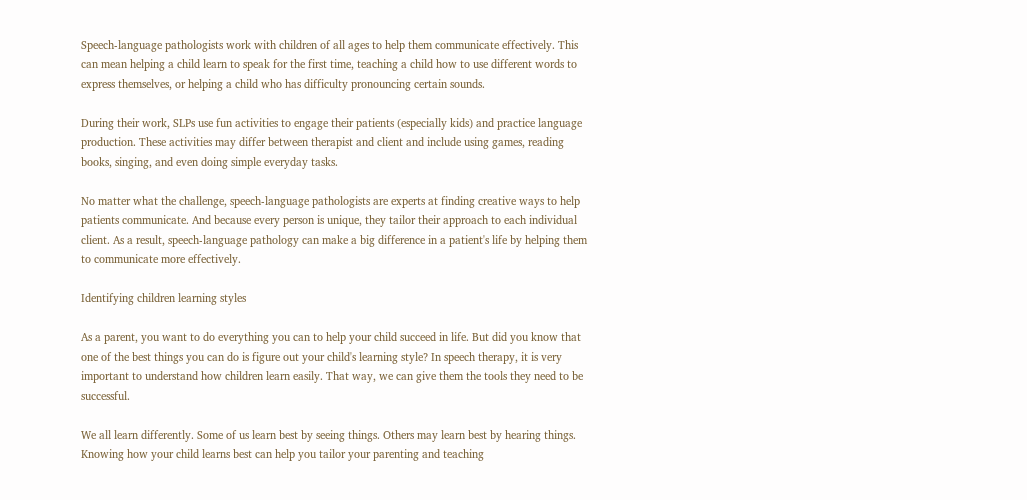Speech-language pathologists work with children of all ages to help them communicate effectively. This can mean helping a child learn to speak for the first time, teaching a child how to use different words to express themselves, or helping a child who has difficulty pronouncing certain sounds.

During their work, SLPs use fun activities to engage their patients (especially kids) and practice language production. These activities may differ between therapist and client and include using games, reading books, singing, and even doing simple everyday tasks.

No matter what the challenge, speech-language pathologists are experts at finding creative ways to help patients communicate. And because every person is unique, they tailor their approach to each individual client. As a result, speech-language pathology can make a big difference in a patient's life by helping them to communicate more effectively.

Identifying children learning styles

As a parent, you want to do everything you can to help your child succeed in life. But did you know that one of the best things you can do is figure out your child's learning style? In speech therapy, it is very important to understand how children learn easily. That way, we can give them the tools they need to be successful.

We all learn differently. Some of us learn best by seeing things. Others may learn best by hearing things. Knowing how your child learns best can help you tailor your parenting and teaching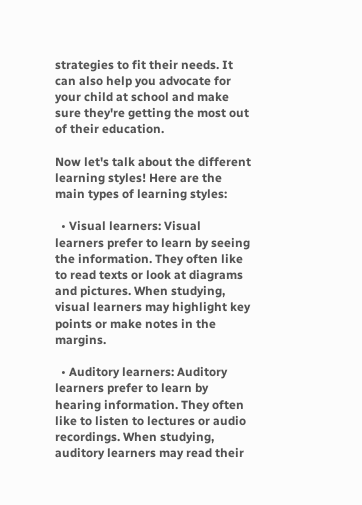strategies to fit their needs. It can also help you advocate for your child at school and make sure they're getting the most out of their education.

Now let's talk about the different learning styles! Here are the main types of learning styles:

  • Visual learners: Visual learners prefer to learn by seeing the information. They often like to read texts or look at diagrams and pictures. When studying, visual learners may highlight key points or make notes in the margins.

  • Auditory learners: Auditory learners prefer to learn by hearing information. They often like to listen to lectures or audio recordings. When studying, auditory learners may read their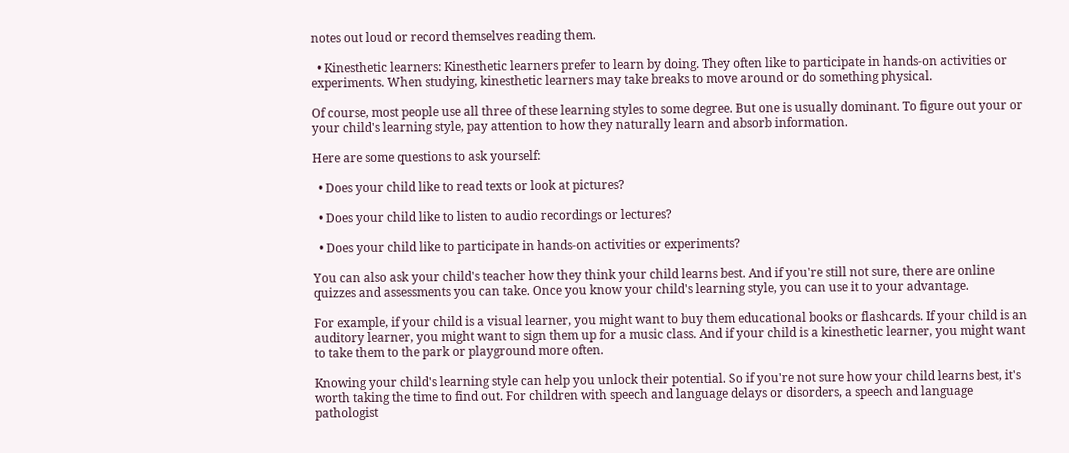notes out loud or record themselves reading them.

  • Kinesthetic learners: Kinesthetic learners prefer to learn by doing. They often like to participate in hands-on activities or experiments. When studying, kinesthetic learners may take breaks to move around or do something physical.

Of course, most people use all three of these learning styles to some degree. But one is usually dominant. To figure out your or your child's learning style, pay attention to how they naturally learn and absorb information.

Here are some questions to ask yourself:

  • Does your child like to read texts or look at pictures?

  • Does your child like to listen to audio recordings or lectures?

  • Does your child like to participate in hands-on activities or experiments?

You can also ask your child's teacher how they think your child learns best. And if you're still not sure, there are online quizzes and assessments you can take. Once you know your child's learning style, you can use it to your advantage.

For example, if your child is a visual learner, you might want to buy them educational books or flashcards. If your child is an auditory learner, you might want to sign them up for a music class. And if your child is a kinesthetic learner, you might want to take them to the park or playground more often.

Knowing your child's learning style can help you unlock their potential. So if you're not sure how your child learns best, it's worth taking the time to find out. For children with speech and language delays or disorders, a speech and language pathologist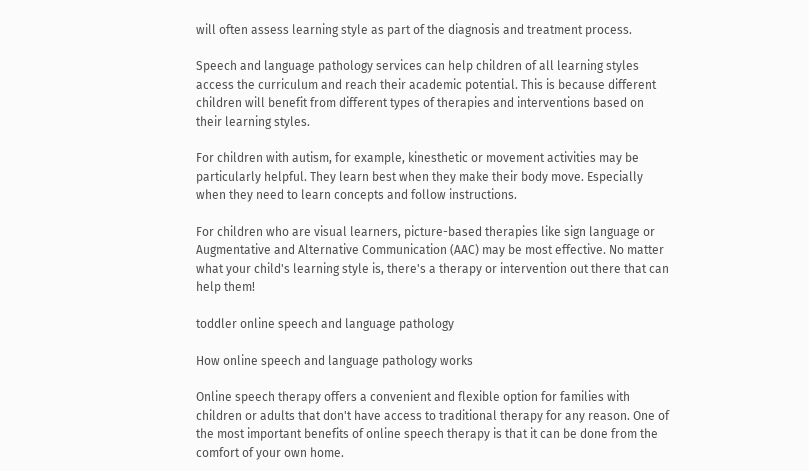will often assess learning style as part of the diagnosis and treatment process.

Speech and language pathology services can help children of all learning styles access the curriculum and reach their academic potential. This is because different children will benefit from different types of therapies and interventions based on their learning styles.

For children with autism, for example, kinesthetic or movement activities may be particularly helpful. They learn best when they make their body move. Especially when they need to learn concepts and follow instructions.

For children who are visual learners, picture-based therapies like sign language or Augmentative and Alternative Communication (AAC) may be most effective. No matter what your child's learning style is, there's a therapy or intervention out there that can help them!

toddler online speech and language pathology

How online speech and language pathology works

Online speech therapy offers a convenient and flexible option for families with children or adults that don't have access to traditional therapy for any reason. One of the most important benefits of online speech therapy is that it can be done from the comfort of your own home.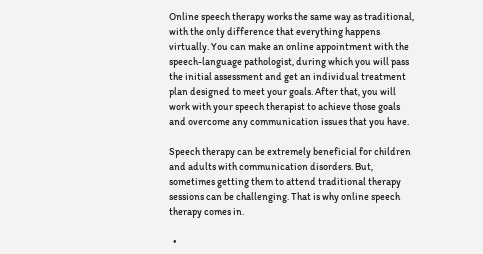Online speech therapy works the same way as traditional, with the only difference that everything happens virtually. You can make an online appointment with the speech-language pathologist, during which you will pass the initial assessment and get an individual treatment plan designed to meet your goals. After that, you will work with your speech therapist to achieve those goals and overcome any communication issues that you have.

Speech therapy can be extremely beneficial for children and adults with communication disorders. But, sometimes getting them to attend traditional therapy sessions can be challenging. That is why online speech therapy comes in.

  •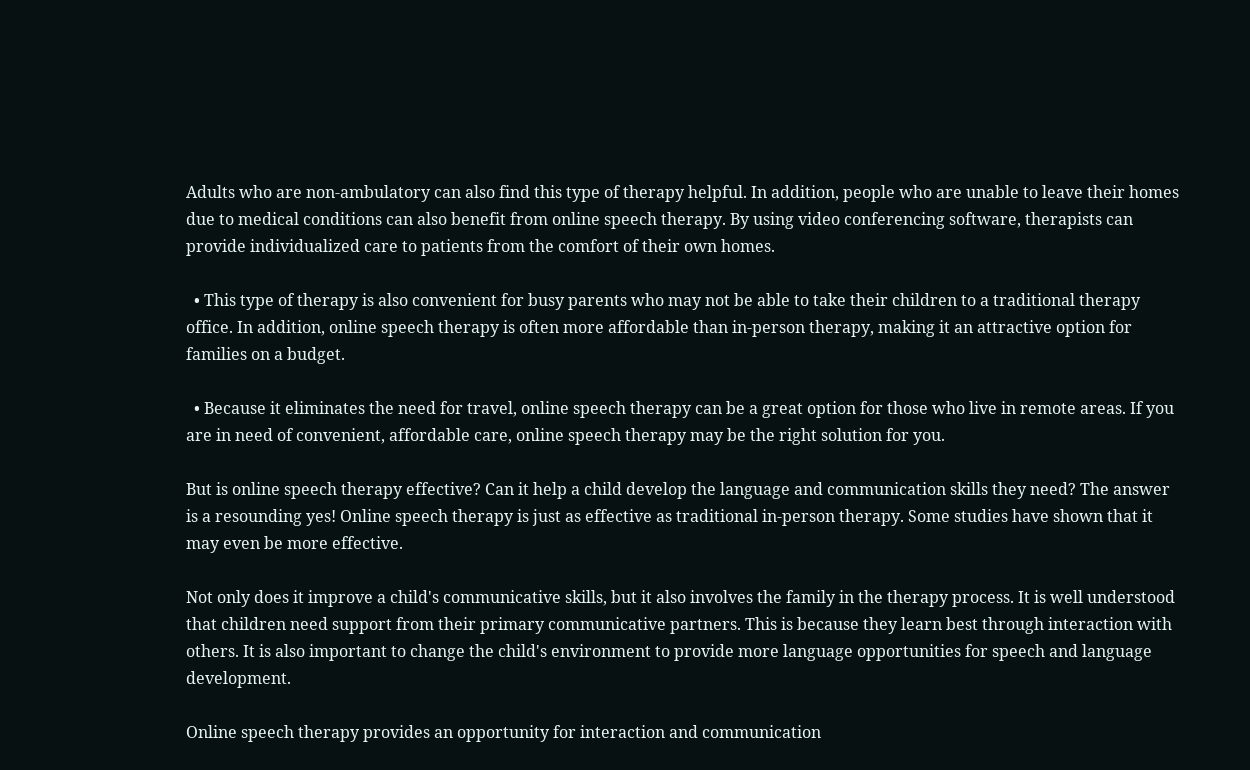Adults who are non-ambulatory can also find this type of therapy helpful. In addition, people who are unable to leave their homes due to medical conditions can also benefit from online speech therapy. By using video conferencing software, therapists can provide individualized care to patients from the comfort of their own homes.

  • This type of therapy is also convenient for busy parents who may not be able to take their children to a traditional therapy office. In addition, online speech therapy is often more affordable than in-person therapy, making it an attractive option for families on a budget.

  • Because it eliminates the need for travel, online speech therapy can be a great option for those who live in remote areas. If you are in need of convenient, affordable care, online speech therapy may be the right solution for you.

But is online speech therapy effective? Can it help a child develop the language and communication skills they need? The answer is a resounding yes! Online speech therapy is just as effective as traditional in-person therapy. Some studies have shown that it may even be more effective.

Not only does it improve a child's communicative skills, but it also involves the family in the therapy process. It is well understood that children need support from their primary communicative partners. This is because they learn best through interaction with others. It is also important to change the child's environment to provide more language opportunities for speech and language development.

Online speech therapy provides an opportunity for interaction and communication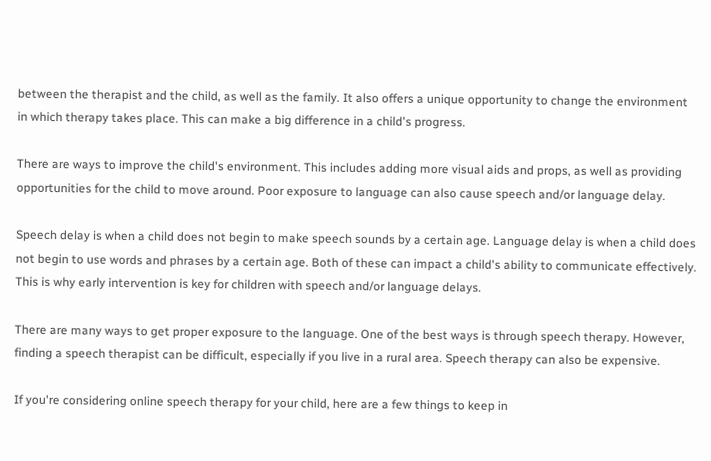between the therapist and the child, as well as the family. It also offers a unique opportunity to change the environment in which therapy takes place. This can make a big difference in a child's progress.

There are ways to improve the child's environment. This includes adding more visual aids and props, as well as providing opportunities for the child to move around. Poor exposure to language can also cause speech and/or language delay.

Speech delay is when a child does not begin to make speech sounds by a certain age. Language delay is when a child does not begin to use words and phrases by a certain age. Both of these can impact a child's ability to communicate effectively. This is why early intervention is key for children with speech and/or language delays.

There are many ways to get proper exposure to the language. One of the best ways is through speech therapy. However, finding a speech therapist can be difficult, especially if you live in a rural area. Speech therapy can also be expensive.

If you're considering online speech therapy for your child, here are a few things to keep in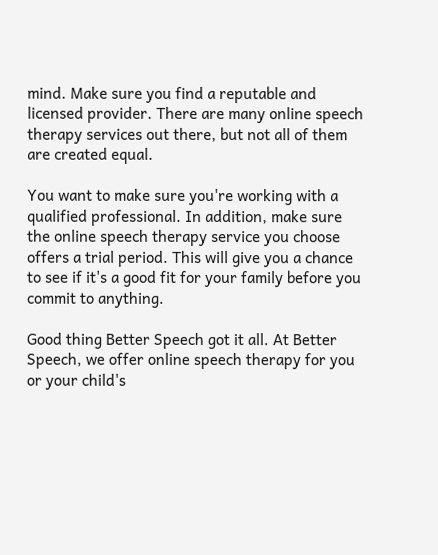mind. Make sure you find a reputable and licensed provider. There are many online speech therapy services out there, but not all of them are created equal.

You want to make sure you're working with a qualified professional. In addition, make sure the online speech therapy service you choose offers a trial period. This will give you a chance to see if it's a good fit for your family before you commit to anything.

Good thing Better Speech got it all. At Better Speech, we offer online speech therapy for you or your child's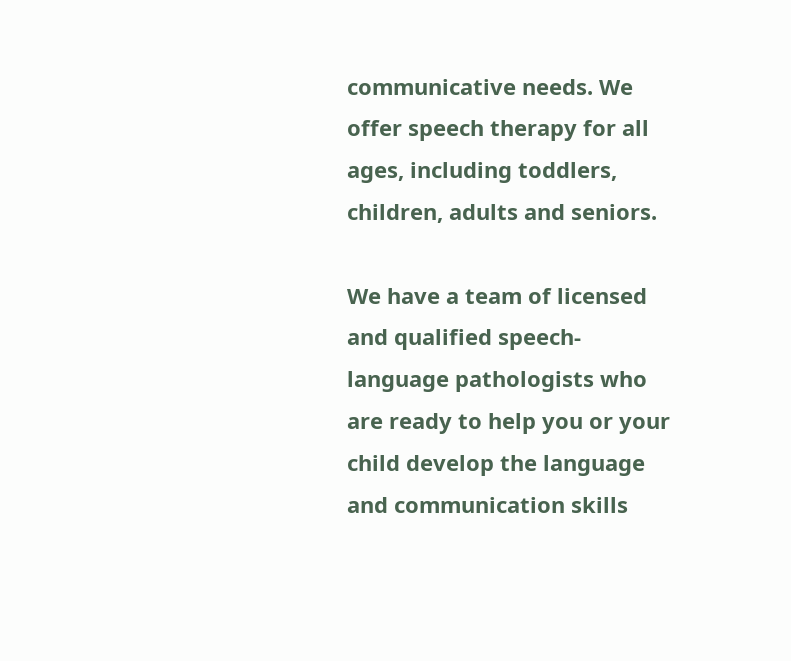communicative needs. We offer speech therapy for all ages, including toddlers, children, adults and seniors.

We have a team of licensed and qualified speech-language pathologists who are ready to help you or your child develop the language and communication skills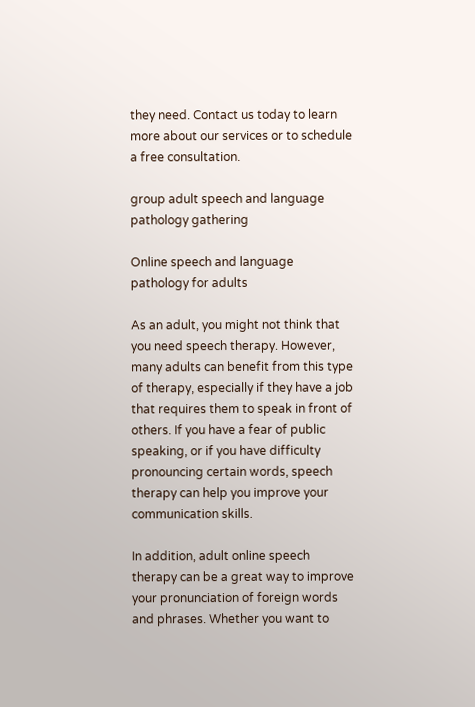they need. Contact us today to learn more about our services or to schedule a free consultation.

group adult speech and language pathology gathering

Online speech and language pathology for adults

As an adult, you might not think that you need speech therapy. However, many adults can benefit from this type of therapy, especially if they have a job that requires them to speak in front of others. If you have a fear of public speaking, or if you have difficulty pronouncing certain words, speech therapy can help you improve your communication skills.

In addition, adult online speech therapy can be a great way to improve your pronunciation of foreign words and phrases. Whether you want to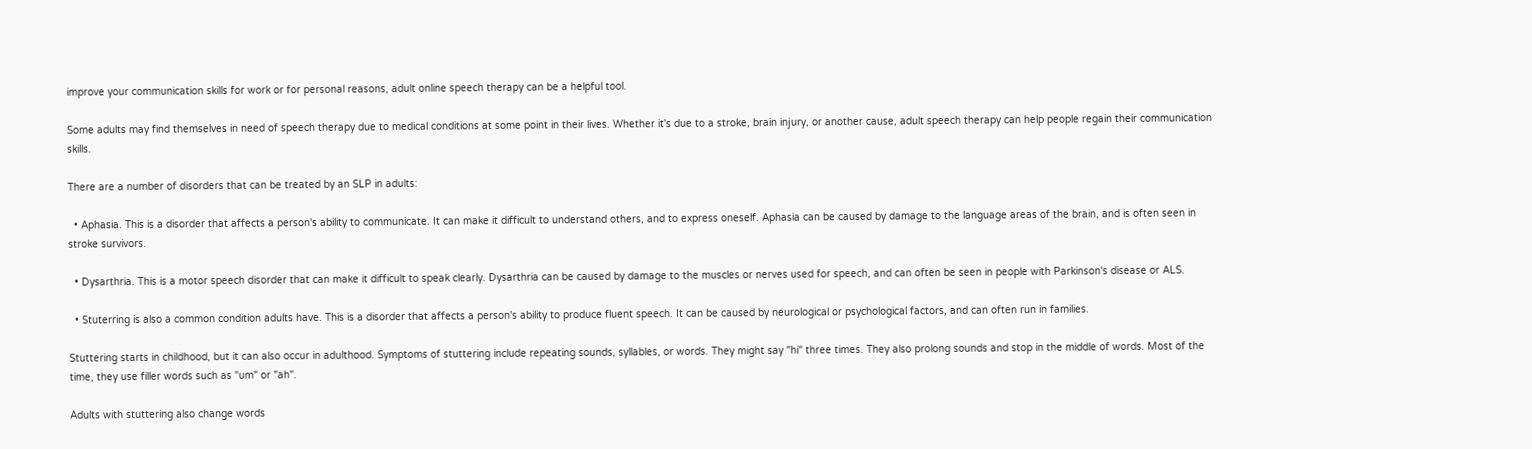improve your communication skills for work or for personal reasons, adult online speech therapy can be a helpful tool.

Some adults may find themselves in need of speech therapy due to medical conditions at some point in their lives. Whether it's due to a stroke, brain injury, or another cause, adult speech therapy can help people regain their communication skills.

There are a number of disorders that can be treated by an SLP in adults:

  • Aphasia. This is a disorder that affects a person's ability to communicate. It can make it difficult to understand others, and to express oneself. Aphasia can be caused by damage to the language areas of the brain, and is often seen in stroke survivors.

  • Dysarthria. This is a motor speech disorder that can make it difficult to speak clearly. Dysarthria can be caused by damage to the muscles or nerves used for speech, and can often be seen in people with Parkinson's disease or ALS.

  • Stuterring is also a common condition adults have. This is a disorder that affects a person's ability to produce fluent speech. It can be caused by neurological or psychological factors, and can often run in families.

Stuttering starts in childhood, but it can also occur in adulthood. Symptoms of stuttering include repeating sounds, syllables, or words. They might say "hi" three times. They also prolong sounds and stop in the middle of words. Most of the time, they use filler words such as "um" or "ah".

Adults with stuttering also change words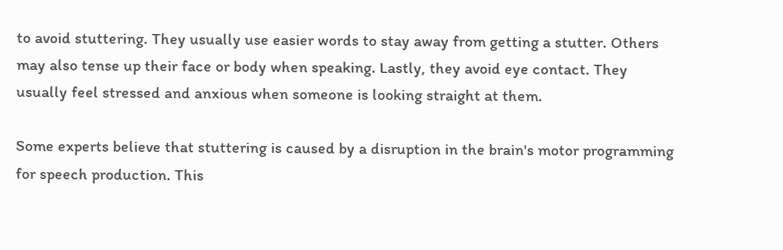to avoid stuttering. They usually use easier words to stay away from getting a stutter. Others may also tense up their face or body when speaking. Lastly, they avoid eye contact. They usually feel stressed and anxious when someone is looking straight at them.

Some experts believe that stuttering is caused by a disruption in the brain's motor programming for speech production. This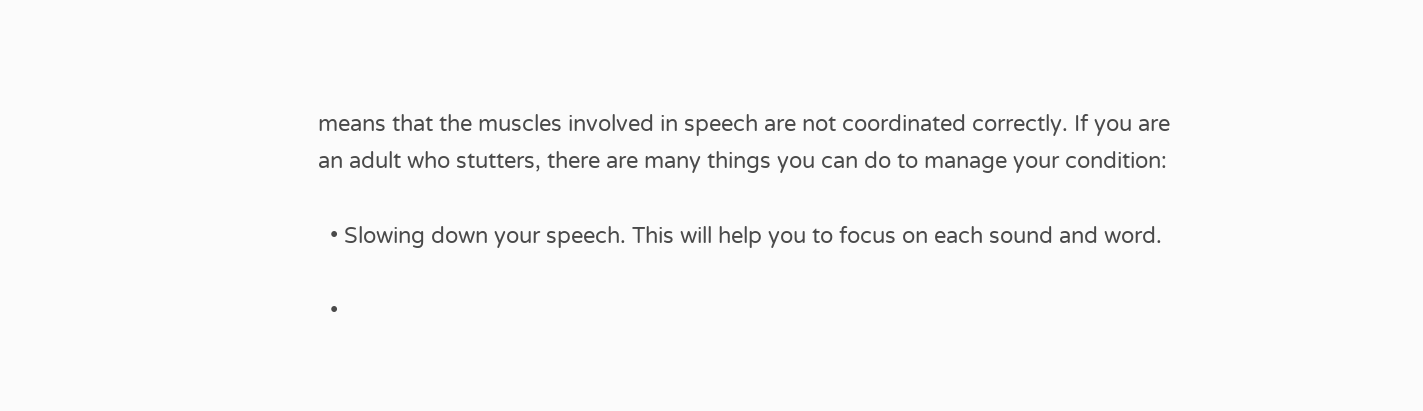means that the muscles involved in speech are not coordinated correctly. If you are an adult who stutters, there are many things you can do to manage your condition:

  • Slowing down your speech. This will help you to focus on each sound and word.

  •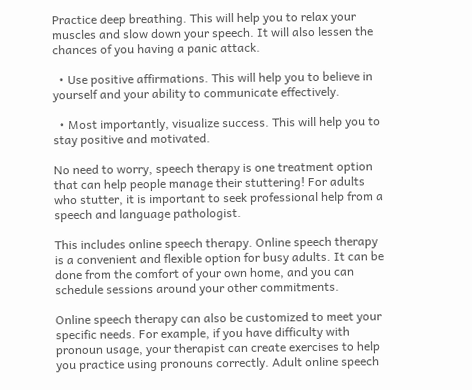Practice deep breathing. This will help you to relax your muscles and slow down your speech. It will also lessen the chances of you having a panic attack.

  • Use positive affirmations. This will help you to believe in yourself and your ability to communicate effectively.

  • Most importantly, visualize success. This will help you to stay positive and motivated.

No need to worry, speech therapy is one treatment option that can help people manage their stuttering! For adults who stutter, it is important to seek professional help from a speech and language pathologist.

This includes online speech therapy. Online speech therapy is a convenient and flexible option for busy adults. It can be done from the comfort of your own home, and you can schedule sessions around your other commitments.

Online speech therapy can also be customized to meet your specific needs. For example, if you have difficulty with pronoun usage, your therapist can create exercises to help you practice using pronouns correctly. Adult online speech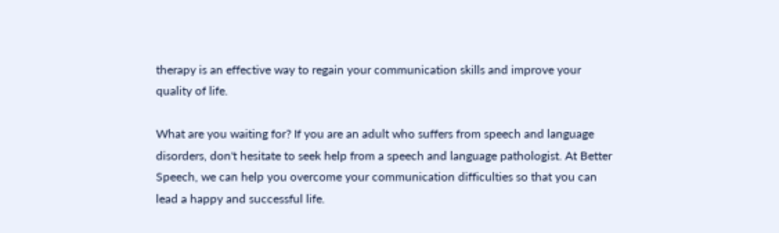therapy is an effective way to regain your communication skills and improve your quality of life.

What are you waiting for? If you are an adult who suffers from speech and language disorders, don't hesitate to seek help from a speech and language pathologist. At Better Speech, we can help you overcome your communication difficulties so that you can lead a happy and successful life.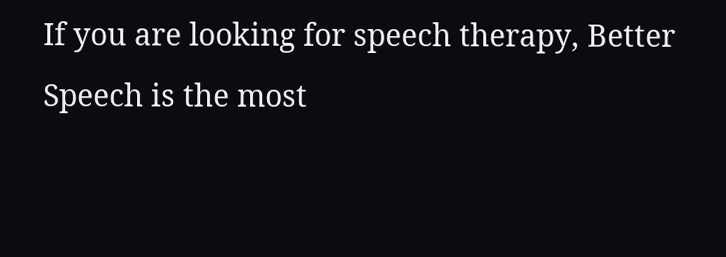If you are looking for speech therapy, Better Speech is the most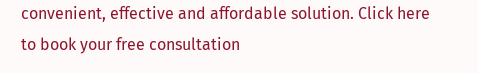convenient, effective and affordable solution. Click here to book your free consultation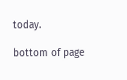today.

bottom of page